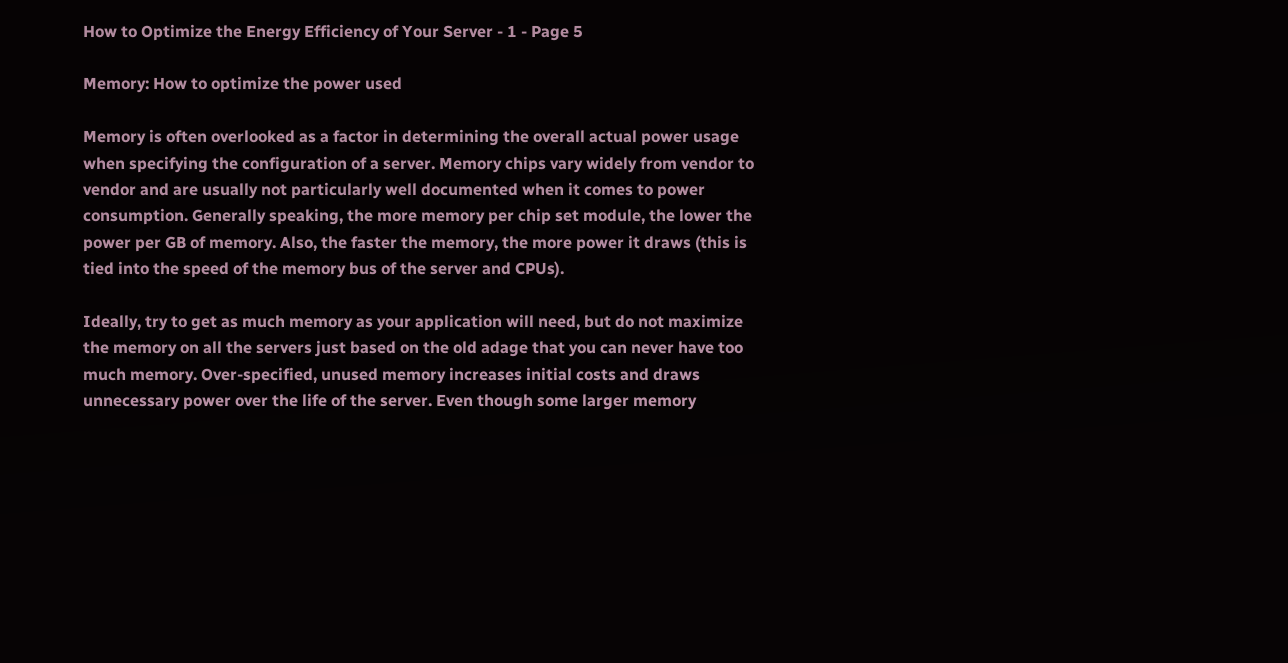How to Optimize the Energy Efficiency of Your Server - 1 - Page 5

Memory: How to optimize the power used

Memory is often overlooked as a factor in determining the overall actual power usage when specifying the configuration of a server. Memory chips vary widely from vendor to vendor and are usually not particularly well documented when it comes to power consumption. Generally speaking, the more memory per chip set module, the lower the power per GB of memory. Also, the faster the memory, the more power it draws (this is tied into the speed of the memory bus of the server and CPUs).

Ideally, try to get as much memory as your application will need, but do not maximize the memory on all the servers just based on the old adage that you can never have too much memory. Over-specified, unused memory increases initial costs and draws unnecessary power over the life of the server. Even though some larger memory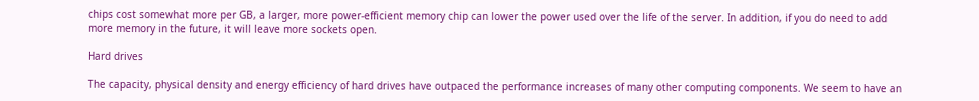chips cost somewhat more per GB, a larger, more power-efficient memory chip can lower the power used over the life of the server. In addition, if you do need to add more memory in the future, it will leave more sockets open.

Hard drives

The capacity, physical density and energy efficiency of hard drives have outpaced the performance increases of many other computing components. We seem to have an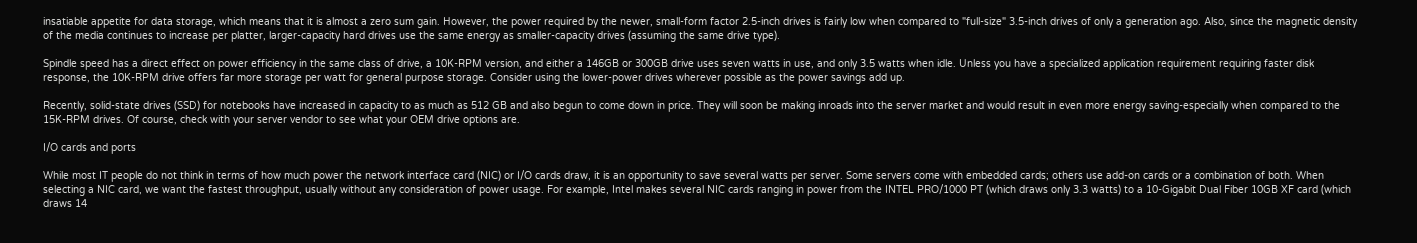insatiable appetite for data storage, which means that it is almost a zero sum gain. However, the power required by the newer, small-form factor 2.5-inch drives is fairly low when compared to "full-size" 3.5-inch drives of only a generation ago. Also, since the magnetic density of the media continues to increase per platter, larger-capacity hard drives use the same energy as smaller-capacity drives (assuming the same drive type).

Spindle speed has a direct effect on power efficiency in the same class of drive, a 10K-RPM version, and either a 146GB or 300GB drive uses seven watts in use, and only 3.5 watts when idle. Unless you have a specialized application requirement requiring faster disk response, the 10K-RPM drive offers far more storage per watt for general purpose storage. Consider using the lower-power drives wherever possible as the power savings add up.

Recently, solid-state drives (SSD) for notebooks have increased in capacity to as much as 512 GB and also begun to come down in price. They will soon be making inroads into the server market and would result in even more energy saving-especially when compared to the 15K-RPM drives. Of course, check with your server vendor to see what your OEM drive options are.

I/O cards and ports

While most IT people do not think in terms of how much power the network interface card (NIC) or I/O cards draw, it is an opportunity to save several watts per server. Some servers come with embedded cards; others use add-on cards or a combination of both. When selecting a NIC card, we want the fastest throughput, usually without any consideration of power usage. For example, Intel makes several NIC cards ranging in power from the INTEL PRO/1000 PT (which draws only 3.3 watts) to a 10-Gigabit Dual Fiber 10GB XF card (which draws 14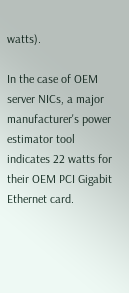watts).

In the case of OEM server NICs, a major manufacturer's power estimator tool indicates 22 watts for their OEM PCI Gigabit Ethernet card.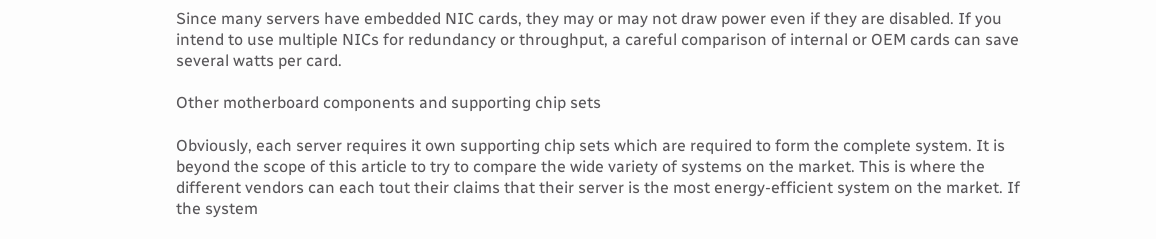Since many servers have embedded NIC cards, they may or may not draw power even if they are disabled. If you intend to use multiple NICs for redundancy or throughput, a careful comparison of internal or OEM cards can save several watts per card.

Other motherboard components and supporting chip sets

Obviously, each server requires it own supporting chip sets which are required to form the complete system. It is beyond the scope of this article to try to compare the wide variety of systems on the market. This is where the different vendors can each tout their claims that their server is the most energy-efficient system on the market. If the system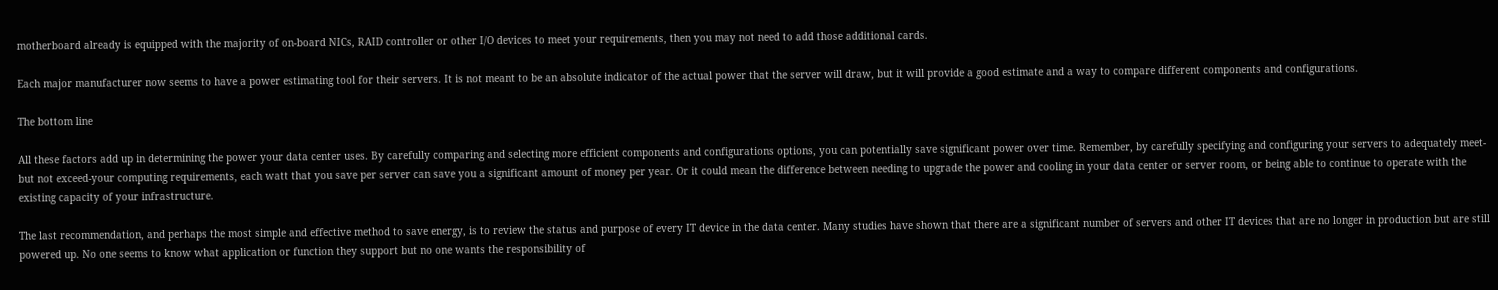motherboard already is equipped with the majority of on-board NICs, RAID controller or other I/O devices to meet your requirements, then you may not need to add those additional cards.

Each major manufacturer now seems to have a power estimating tool for their servers. It is not meant to be an absolute indicator of the actual power that the server will draw, but it will provide a good estimate and a way to compare different components and configurations.

The bottom line

All these factors add up in determining the power your data center uses. By carefully comparing and selecting more efficient components and configurations options, you can potentially save significant power over time. Remember, by carefully specifying and configuring your servers to adequately meet-but not exceed-your computing requirements, each watt that you save per server can save you a significant amount of money per year. Or it could mean the difference between needing to upgrade the power and cooling in your data center or server room, or being able to continue to operate with the existing capacity of your infrastructure.

The last recommendation, and perhaps the most simple and effective method to save energy, is to review the status and purpose of every IT device in the data center. Many studies have shown that there are a significant number of servers and other IT devices that are no longer in production but are still powered up. No one seems to know what application or function they support but no one wants the responsibility of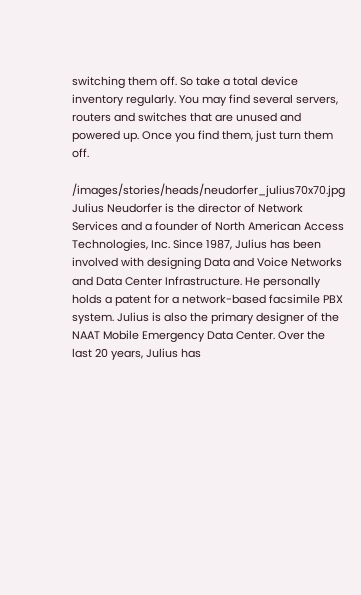switching them off. So take a total device inventory regularly. You may find several servers, routers and switches that are unused and powered up. Once you find them, just turn them off.

/images/stories/heads/neudorfer_julius70x70.jpg Julius Neudorfer is the director of Network Services and a founder of North American Access Technologies, Inc. Since 1987, Julius has been involved with designing Data and Voice Networks and Data Center Infrastructure. He personally holds a patent for a network-based facsimile PBX system. Julius is also the primary designer of the NAAT Mobile Emergency Data Center. Over the last 20 years, Julius has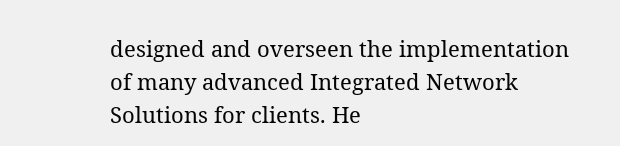designed and overseen the implementation of many advanced Integrated Network Solutions for clients. He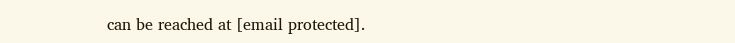can be reached at [email protected].